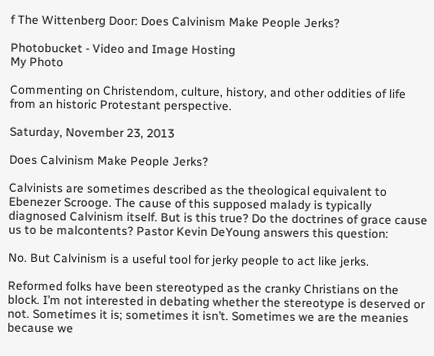f The Wittenberg Door: Does Calvinism Make People Jerks?

Photobucket - Video and Image Hosting
My Photo

Commenting on Christendom, culture, history, and other oddities of life from an historic Protestant perspective.

Saturday, November 23, 2013

Does Calvinism Make People Jerks?

Calvinists are sometimes described as the theological equivalent to Ebenezer Scrooge. The cause of this supposed malady is typically diagnosed Calvinism itself. But is this true? Do the doctrines of grace cause us to be malcontents? Pastor Kevin DeYoung answers this question:

No. But Calvinism is a useful tool for jerky people to act like jerks.

Reformed folks have been stereotyped as the cranky Christians on the block. I’m not interested in debating whether the stereotype is deserved or not. Sometimes it is; sometimes it isn’t. Sometimes we are the meanies because we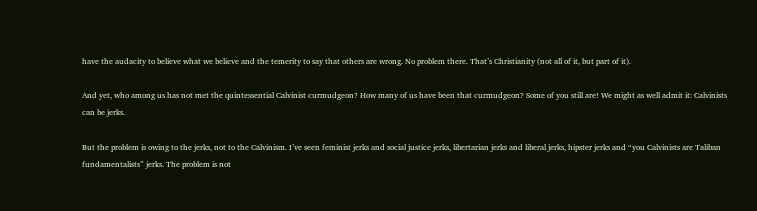have the audacity to believe what we believe and the temerity to say that others are wrong. No problem there. That’s Christianity (not all of it, but part of it).

And yet, who among us has not met the quintessential Calvinist curmudgeon? How many of us have been that curmudgeon? Some of you still are! We might as well admit it: Calvinists can be jerks.

But the problem is owing to the jerks, not to the Calvinism. I’ve seen feminist jerks and social justice jerks, libertarian jerks and liberal jerks, hipster jerks and “you Calvinists are Taliban fundamentalists” jerks. The problem is not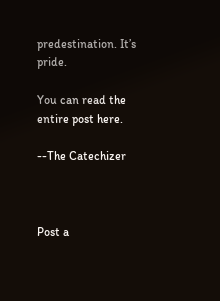predestination. It’s pride.

You can read the entire post here.

--The Catechizer



Post a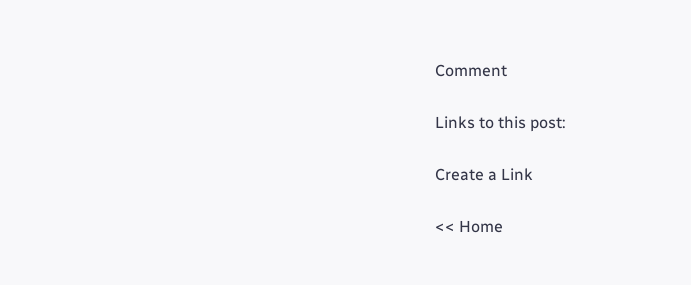Comment

Links to this post:

Create a Link

<< Home